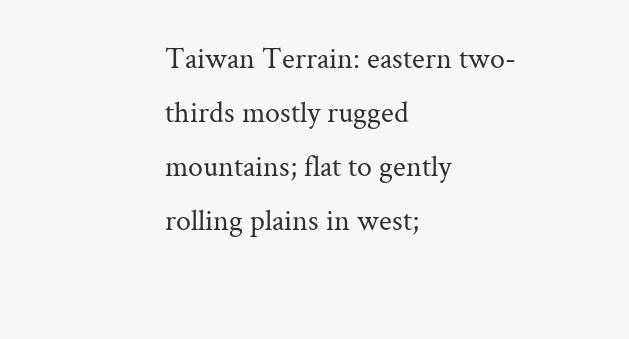Taiwan Terrain: eastern two-thirds mostly rugged mountains; flat to gently rolling plains in west;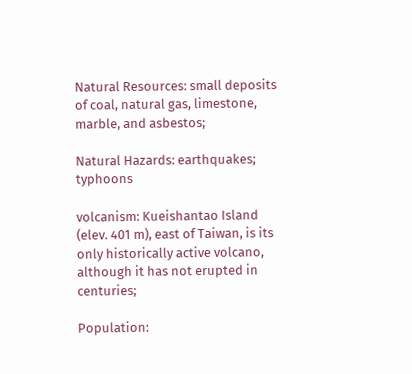Natural Resources: small deposits of coal, natural gas, limestone, marble, and asbestos;

Natural Hazards: earthquakes; typhoons

volcanism: Kueishantao Island (elev. 401 m), east of Taiwan, is its only historically active volcano, although it has not erupted in centuries;

Population: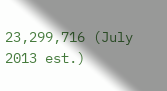23,299,716 (July 2013 est.)